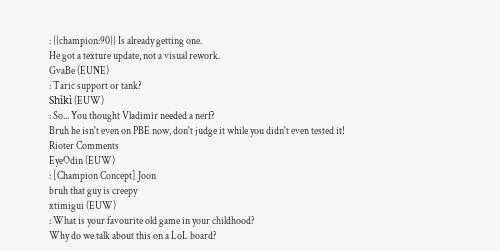: {{champion:90}} Is already getting one.
He got a texture update, not a visual rework.
GvaBe (EUNE)
: Taric support or tank?
Shìkì (EUW)
: So... You thought Vladimir needed a nerf?
Bruh he isn't even on PBE now, don't judge it while you didn't even tested it!
Rioter Comments
EyeOdin (EUW)
: [Champion Concept] Joon
bruh that guy is creepy
xtimigui (EUW)
: What is your favourite old game in your childhood?
Why do we talk about this on a LoL board?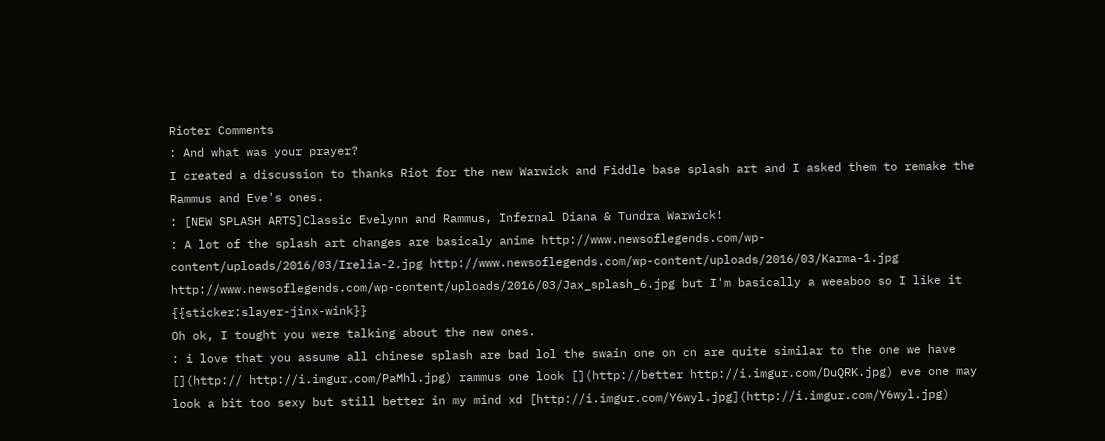Rioter Comments
: And what was your prayer?
I created a discussion to thanks Riot for the new Warwick and Fiddle base splash art and I asked them to remake the Rammus and Eve's ones.
: [NEW SPLASH ARTS]Classic Evelynn and Rammus, Infernal Diana & Tundra Warwick!
: A lot of the splash art changes are basicaly anime http://www.newsoflegends.com/wp-content/uploads/2016/03/Irelia-2.jpg http://www.newsoflegends.com/wp-content/uploads/2016/03/Karma-1.jpg http://www.newsoflegends.com/wp-content/uploads/2016/03/Jax_splash_6.jpg but I'm basically a weeaboo so I like it {{sticker:slayer-jinx-wink}}
Oh ok, I tought you were talking about the new ones.
: i love that you assume all chinese splash are bad lol the swain one on cn are quite similar to the one we have [](http:// http://i.imgur.com/PaMhl.jpg) rammus one look [](http://better http://i.imgur.com/DuQRK.jpg) eve one may look a bit too sexy but still better in my mind xd [http://i.imgur.com/Y6wyl.jpg](http://i.imgur.com/Y6wyl.jpg)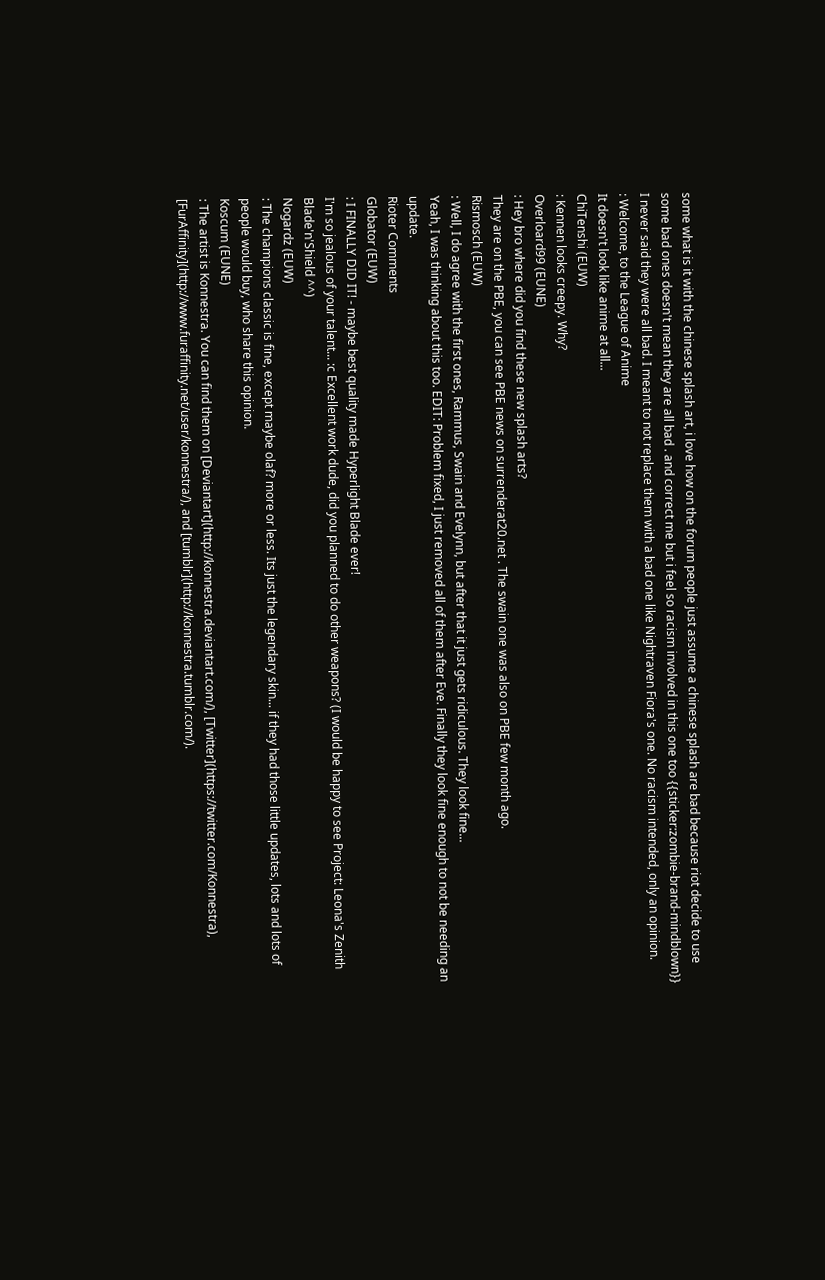some what is it with the chinese splash art, i love how on the forum people just assume a chinese splash are bad because riot decide to use some bad ones doesn't mean they are all bad . and correct me but i feel so racism involved in this one too {{sticker:zombie-brand-mindblown}}
I never said they were all bad. I meant to not replace them with a bad one like Nightraven Fiora's one. No racism intended, only an opinion.
: Welcome, to the League of Anime
It doesn't look like anime at all...
ChiTenshi (EUW)
: Kennen looks creepy. Why?
Overloard99 (EUNE)
: Hey bro where did you find these new splash arts?
They are on the PBE, you can see PBE news on surrenderat20.net . The swain one was also on PBE few month ago.
Rismosch (EUW)
: Well, I do agree with the first ones, Rammus, Swain and Evelynn, but after that it just gets ridiculous. They look fine...
Yeah, I was thinking about this too. EDIT: Problem fixed, I just removed all of them after Eve. Finally they look fine enough to not be needing an update.
Rioter Comments
Globator (EUW)
: I FINALLY DID IT! - maybe best quality made Hyperlight Blade ever!
I'm so jealous of your talent... :c Excellent work dude, did you planned to do other weapons? (I would be happy to see Project: Leona's Zenith Blade'n'Shield ^^)
Nogardz (EUW)
: The champions classic is fine, except maybe olaf? more or less. Its just the legendary skin... if they had those little updates, lots and lots of people would buy, who share this opinion.
Koscum (EUNE)
: The artist is Konnestra. You can find them on [Deviantart](http://konnestra.deviantart.com/), [Twitter](https://twitter.com/Konnestra), [FurAffinity](http://www.furaffinity.net/user/konnestra/), and [tumblr](http://konnestra.tumblr.com/).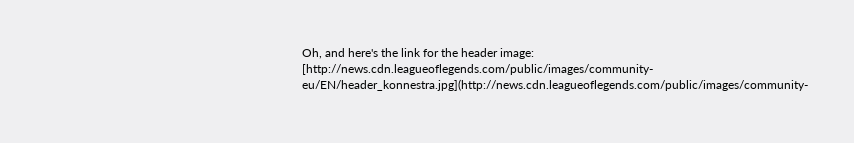Oh, and here's the link for the header image: [http://news.cdn.leagueoflegends.com/public/images/community-eu/EN/header_konnestra.jpg](http://news.cdn.leagueoflegends.com/public/images/community-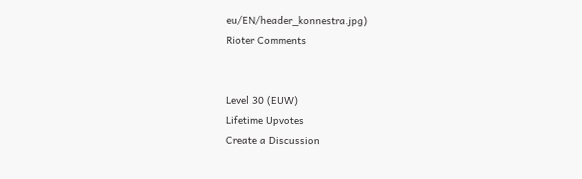eu/EN/header_konnestra.jpg)
Rioter Comments


Level 30 (EUW)
Lifetime Upvotes
Create a Discussion